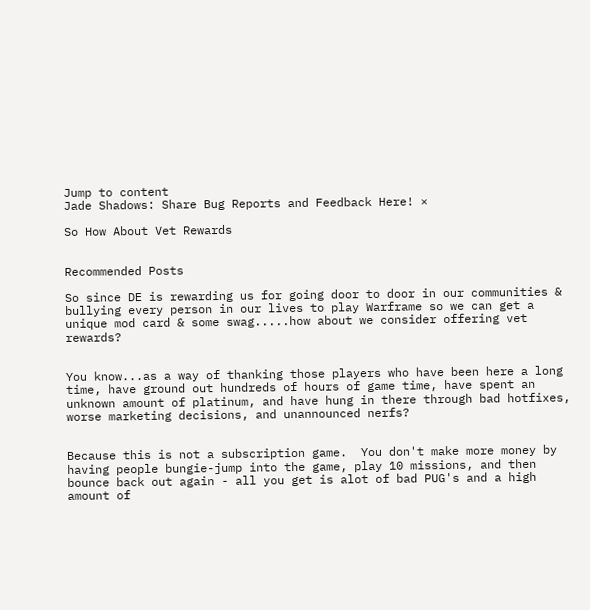Jump to content
Jade Shadows: Share Bug Reports and Feedback Here! ×

So How About Vet Rewards


Recommended Posts

So since DE is rewarding us for going door to door in our communities & bullying every person in our lives to play Warframe so we can get a unique mod card & some swag.....how about we consider offering vet rewards?


You know...as a way of thanking those players who have been here a long time, have ground out hundreds of hours of game time, have spent an unknown amount of platinum, and have hung in there through bad hotfixes, worse marketing decisions, and unannounced nerfs?


Because this is not a subscription game.  You don't make more money by having people bungie-jump into the game, play 10 missions, and then bounce back out again - all you get is alot of bad PUG's and a high amount of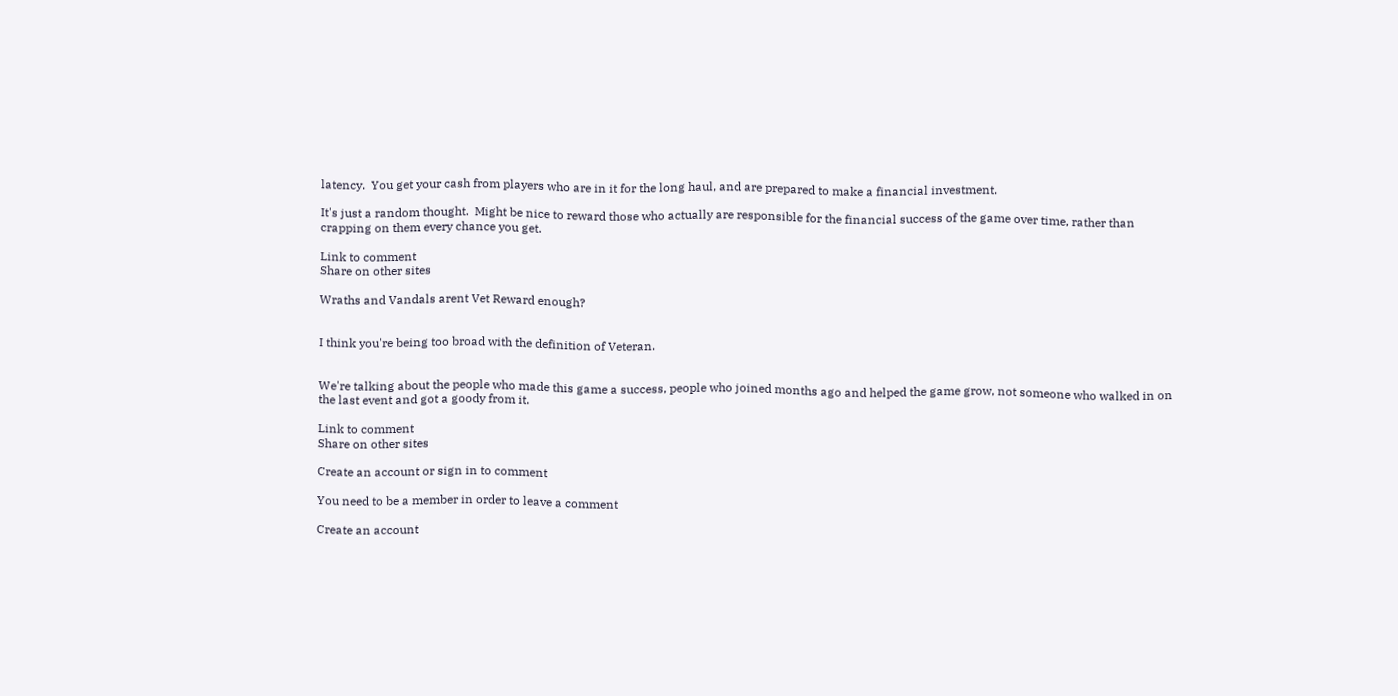latency.  You get your cash from players who are in it for the long haul, and are prepared to make a financial investment.

It's just a random thought.  Might be nice to reward those who actually are responsible for the financial success of the game over time, rather than crapping on them every chance you get.

Link to comment
Share on other sites

Wraths and Vandals arent Vet Reward enough?


I think you're being too broad with the definition of Veteran.


We're talking about the people who made this game a success, people who joined months ago and helped the game grow, not someone who walked in on the last event and got a goody from it.

Link to comment
Share on other sites

Create an account or sign in to comment

You need to be a member in order to leave a comment

Create an account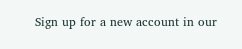Sign up for a new account in our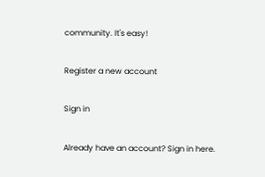community. It's easy!

Register a new account

Sign in

Already have an account? Sign in here.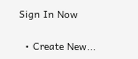Sign In Now

  • Create New...